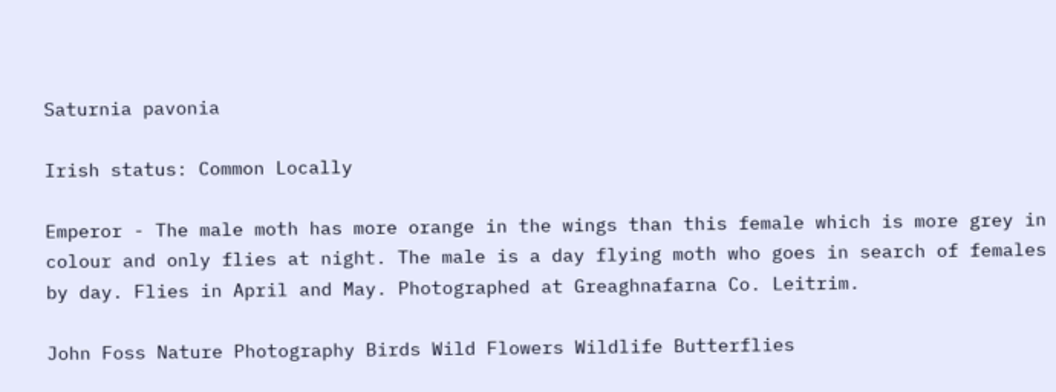Saturnia pavonia

Irish status: Common Locally

Emperor - The male moth has more orange in the wings than this female which is more grey in colour and only flies at night. The male is a day flying moth who goes in search of females by day. Flies in April and May. Photographed at Greaghnafarna Co. Leitrim.

John Foss Nature Photography Birds Wild Flowers Wildlife Butterflies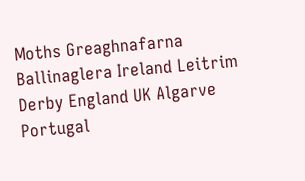Moths Greaghnafarna Ballinaglera Ireland Leitrim Derby England UK Algarve Portugal